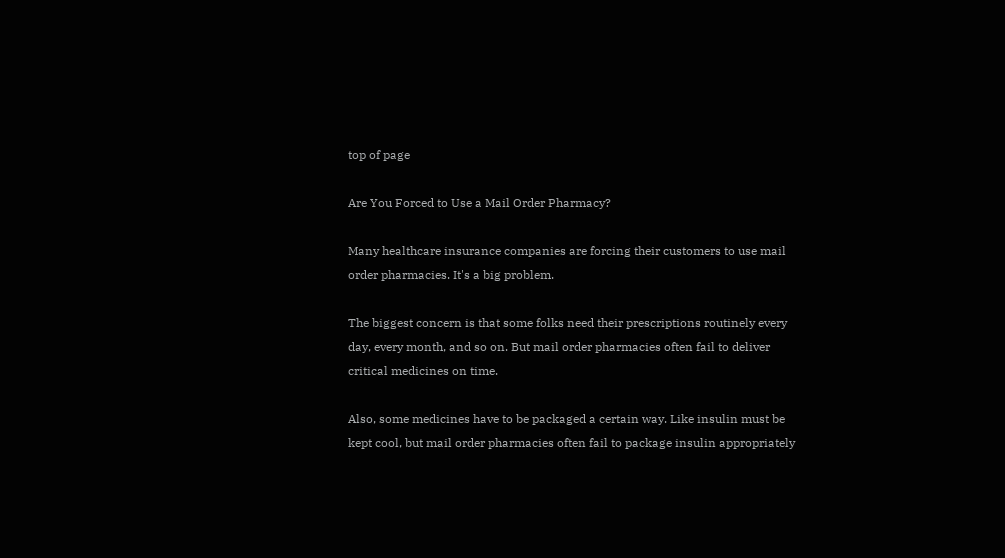top of page

Are You Forced to Use a Mail Order Pharmacy?

Many healthcare insurance companies are forcing their customers to use mail order pharmacies. It's a big problem.

The biggest concern is that some folks need their prescriptions routinely every day, every month, and so on. But mail order pharmacies often fail to deliver critical medicines on time.

Also, some medicines have to be packaged a certain way. Like insulin must be kept cool, but mail order pharmacies often fail to package insulin appropriately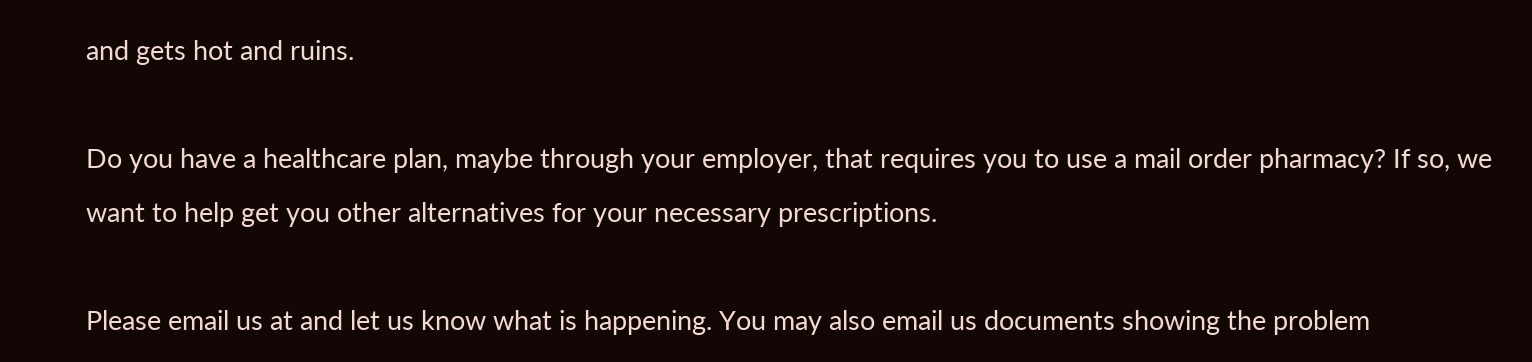and gets hot and ruins.

Do you have a healthcare plan, maybe through your employer, that requires you to use a mail order pharmacy? If so, we want to help get you other alternatives for your necessary prescriptions.

Please email us at and let us know what is happening. You may also email us documents showing the problem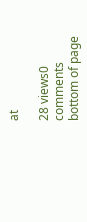at

28 views0 comments
bottom of page